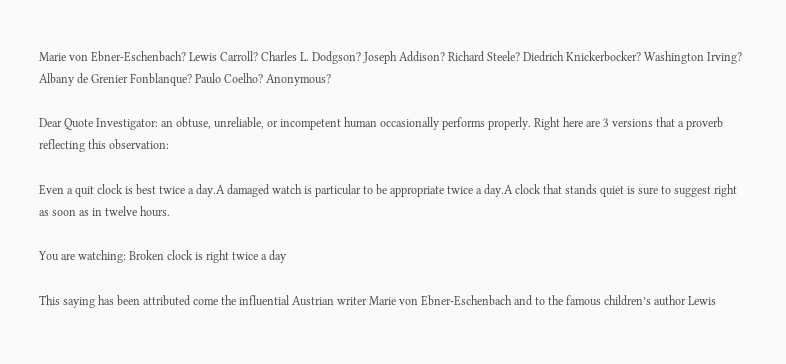Marie von Ebner-Eschenbach? Lewis Carroll? Charles L. Dodgson? Joseph Addison? Richard Steele? Diedrich Knickerbocker? Washington Irving? Albany de Grenier Fonblanque? Paulo Coelho? Anonymous?

Dear Quote Investigator: an obtuse, unreliable, or incompetent human occasionally performs properly. Right here are 3 versions that a proverb reflecting this observation:

Even a quit clock is best twice a day.A damaged watch is particular to be appropriate twice a day.A clock that stands quiet is sure to suggest right as soon as in twelve hours.

You are watching: Broken clock is right twice a day

This saying has been attributed come the influential Austrian writer Marie von Ebner-Eschenbach and to the famous children’s author Lewis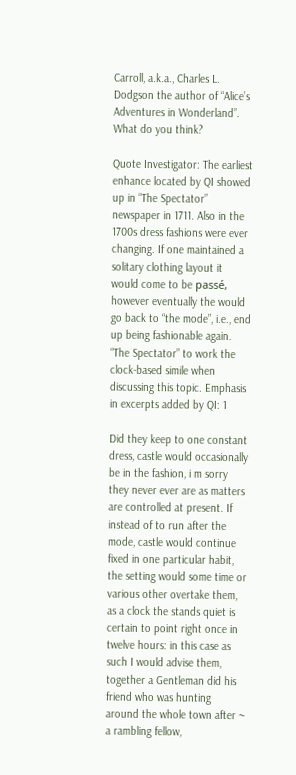Carroll, a.k.a., Charles L. Dodgson the author of “Alice’s Adventures in Wonderland”. What do you think?

Quote Investigator: The earliest enhance located by QI showed up in “The Spectator” newspaper in 1711. Also in the 1700s dress fashions were ever changing. If one maintained a solitary clothing layout it would come to be passé, however eventually the would go back to “the mode”, i.e., end up being fashionable again. “The Spectator” to work the clock-based simile when discussing this topic. Emphasis in excerpts added by QI: 1

Did they keep to one constant dress, castle would occasionally be in the fashion, i m sorry they never ever are as matters are controlled at present. If instead of to run after the mode, castle would continue fixed in one particular habit, the setting would some time or various other overtake them, as a clock the stands quiet is certain to point right once in twelve hours: in this case as such I would advise them, together a Gentleman did his friend who was hunting around the whole town after ~ a rambling fellow,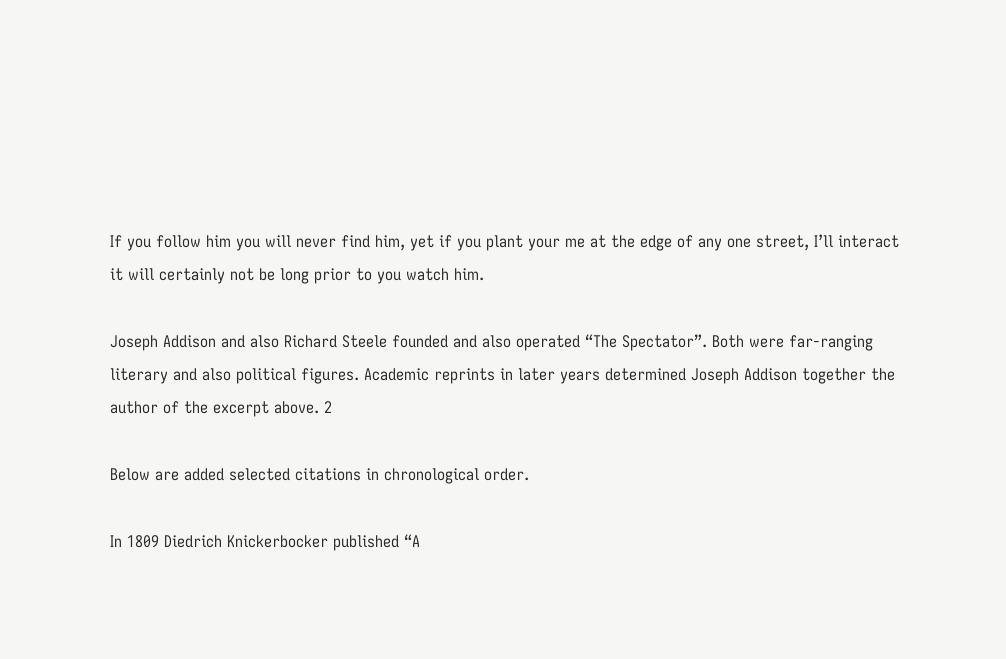If you follow him you will never find him, yet if you plant your me at the edge of any one street, I’ll interact it will certainly not be long prior to you watch him.

Joseph Addison and also Richard Steele founded and also operated “The Spectator”. Both were far-ranging literary and also political figures. Academic reprints in later years determined Joseph Addison together the author of the excerpt above. 2

Below are added selected citations in chronological order.

In 1809 Diedrich Knickerbocker published “A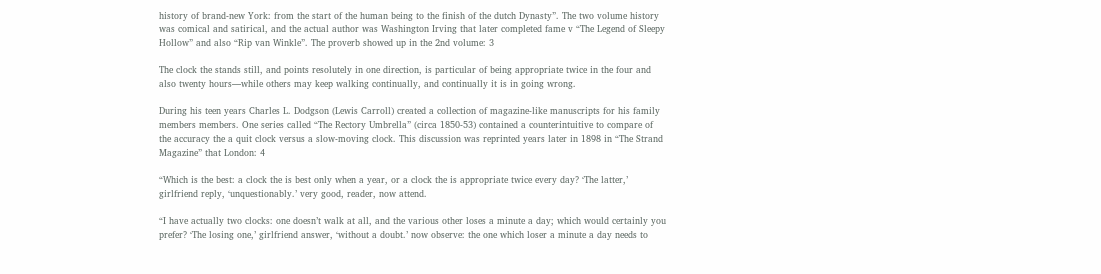history of brand-new York: from the start of the human being to the finish of the dutch Dynasty”. The two volume history was comical and satirical, and the actual author was Washington Irving that later completed fame v “The Legend of Sleepy Hollow” and also “Rip van Winkle”. The proverb showed up in the 2nd volume: 3

The clock the stands still, and points resolutely in one direction, is particular of being appropriate twice in the four and also twenty hours—while others may keep walking continually, and continually it is in going wrong.

During his teen years Charles L. Dodgson (Lewis Carroll) created a collection of magazine-like manuscripts for his family members members. One series called “The Rectory Umbrella” (circa 1850-53) contained a counterintuitive to compare of the accuracy the a quit clock versus a slow-moving clock. This discussion was reprinted years later in 1898 in “The Strand Magazine” that London: 4

“Which is the best: a clock the is best only when a year, or a clock the is appropriate twice every day? ‘The latter,’ girlfriend reply, ‘unquestionably.’ very good, reader, now attend.

“I have actually two clocks: one doesn’t walk at all, and the various other loses a minute a day; which would certainly you prefer? ‘The losing one,’ girlfriend answer, ‘without a doubt.’ now observe: the one which loser a minute a day needs to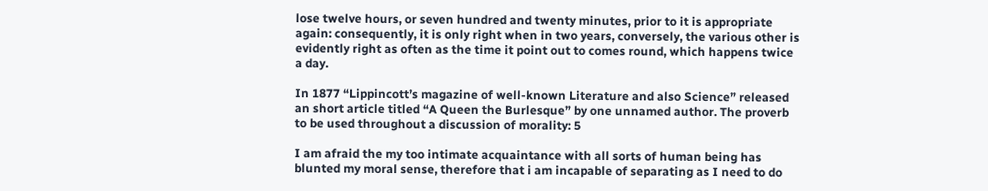lose twelve hours, or seven hundred and twenty minutes, prior to it is appropriate again: consequently, it is only right when in two years, conversely, the various other is evidently right as often as the time it point out to comes round, which happens twice a day.

In 1877 “Lippincott’s magazine of well-known Literature and also Science” released an short article titled “A Queen the Burlesque” by one unnamed author. The proverb to be used throughout a discussion of morality: 5

I am afraid the my too intimate acquaintance with all sorts of human being has blunted my moral sense, therefore that i am incapable of separating as I need to do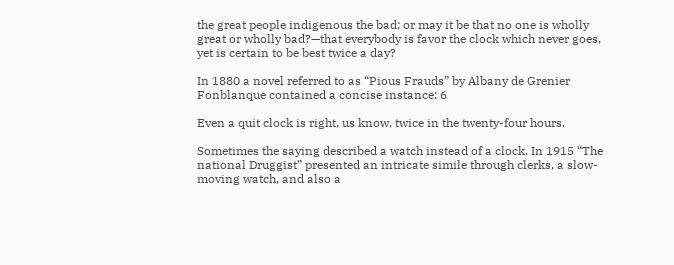the great people indigenous the bad; or may it be that no one is wholly great or wholly bad?—that everybody is favor the clock which never goes, yet is certain to be best twice a day?

In 1880 a novel referred to as “Pious Frauds” by Albany de Grenier Fonblanque contained a concise instance: 6

Even a quit clock is right, us know, twice in the twenty-four hours.

Sometimes the saying described a watch instead of a clock. In 1915 “The national Druggist” presented an intricate simile through clerks, a slow-moving watch, and also a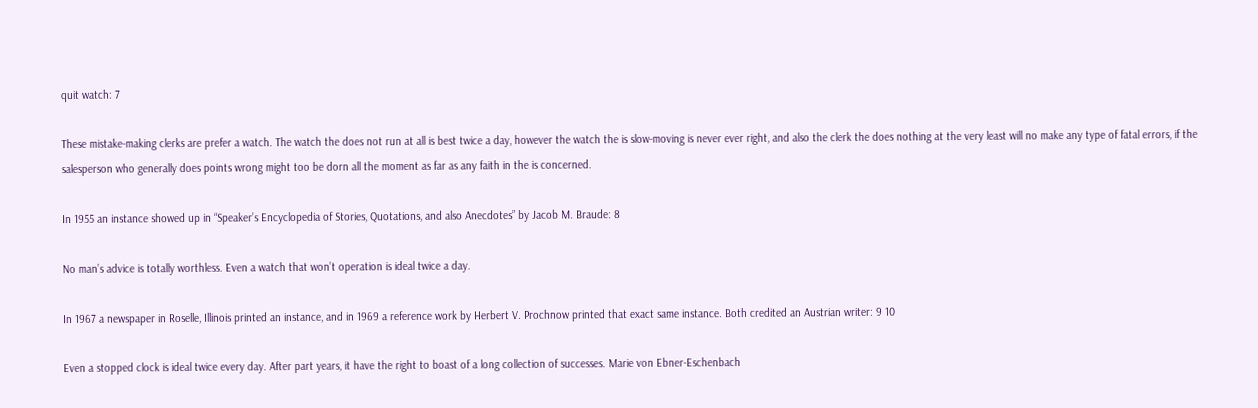quit watch: 7

These mistake-making clerks are prefer a watch. The watch the does not run at all is best twice a day, however the watch the is slow-moving is never ever right, and also the clerk the does nothing at the very least will no make any type of fatal errors, if the salesperson who generally does points wrong might too be dorn all the moment as far as any faith in the is concerned.

In 1955 an instance showed up in “Speaker’s Encyclopedia of Stories, Quotations, and also Anecdotes” by Jacob M. Braude: 8

No man’s advice is totally worthless. Even a watch that won’t operation is ideal twice a day.

In 1967 a newspaper in Roselle, Illinois printed an instance, and in 1969 a reference work by Herbert V. Prochnow printed that exact same instance. Both credited an Austrian writer: 9 10

Even a stopped clock is ideal twice every day. After part years, it have the right to boast of a long collection of successes. Marie von Ebner-Eschenbach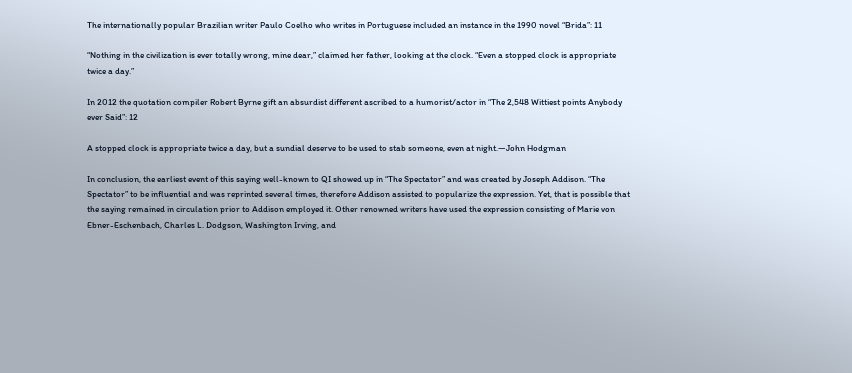The internationally popular Brazilian writer Paulo Coelho who writes in Portuguese included an instance in the 1990 novel “Brida”: 11

“Nothing in the civilization is ever totally wrong, mine dear,” claimed her father, looking at the clock. “Even a stopped clock is appropriate twice a day.”

In 2012 the quotation compiler Robert Byrne gift an absurdist different ascribed to a humorist/actor in “The 2,548 Wittiest points Anybody ever Said”: 12

A stopped clock is appropriate twice a day, but a sundial deserve to be used to stab someone, even at night.—John Hodgman

In conclusion, the earliest event of this saying well-known to QI showed up in “The Spectator” and was created by Joseph Addison. “The Spectator” to be influential and was reprinted several times, therefore Addison assisted to popularize the expression. Yet, that is possible that the saying remained in circulation prior to Addison employed it. Other renowned writers have used the expression consisting of Marie von Ebner-Eschenbach, Charles L. Dodgson, Washington Irving, and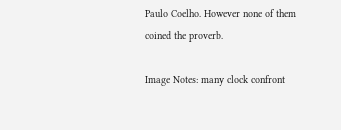Paulo Coelho. However none of them coined the proverb.

Image Notes: many clock confront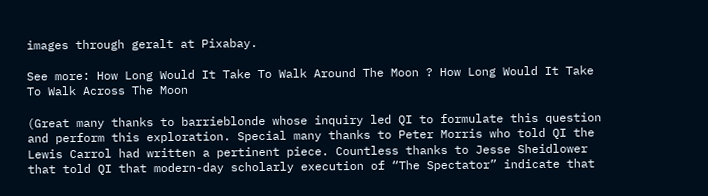images through geralt at Pixabay.

See more: How Long Would It Take To Walk Around The Moon ? How Long Would It Take To Walk Across The Moon

(Great many thanks to barrieblonde whose inquiry led QI to formulate this question and perform this exploration. Special many thanks to Peter Morris who told QI the Lewis Carrol had written a pertinent piece. Countless thanks to Jesse Sheidlower that told QI that modern-day scholarly execution of “The Spectator” indicate that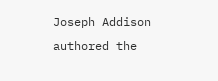Joseph Addison authored the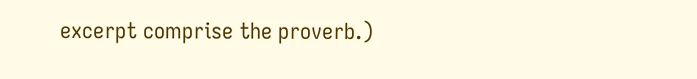excerpt comprise the proverb.)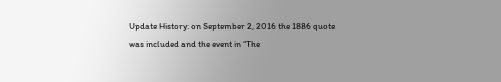Update History: on September 2, 2016 the 1886 quote was included and the event in “The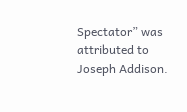Spectator” was attributed to Joseph Addison.